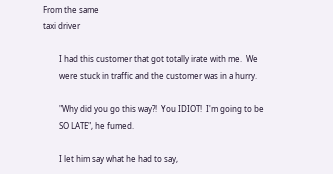From the same
taxi driver

        I had this customer that got totally irate with me.  We
        were stuck in traffic and the customer was in a hurry.

        "Why did you go this way?!  You IDIOT!  I'm going to be
        SO LATE", he fumed.

        I let him say what he had to say,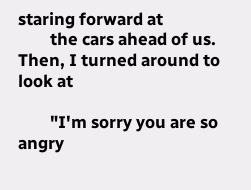staring forward at
        the cars ahead of us.  Then, I turned around to look at

        "I'm sorry you are so angry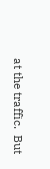at the traffic.  But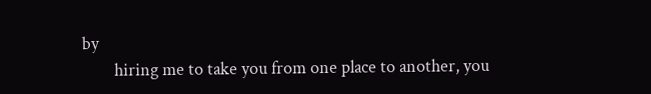by
        hiring me to take you from one place to another, you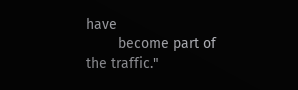have
        become part of the traffic."